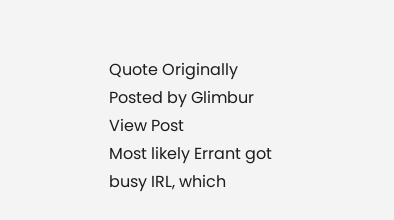Quote Originally Posted by Glimbur View Post
Most likely Errant got busy IRL, which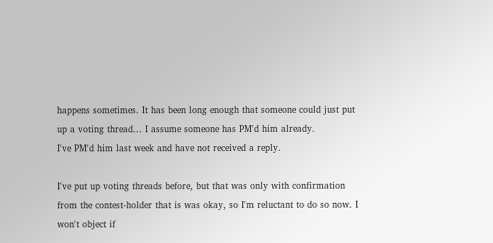happens sometimes. It has been long enough that someone could just put up a voting thread... I assume someone has PM'd him already.
I've PM'd him last week and have not received a reply.

I've put up voting threads before, but that was only with confirmation from the contest-holder that is was okay, so I'm reluctant to do so now. I won't object if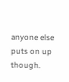anyone else puts on up though.